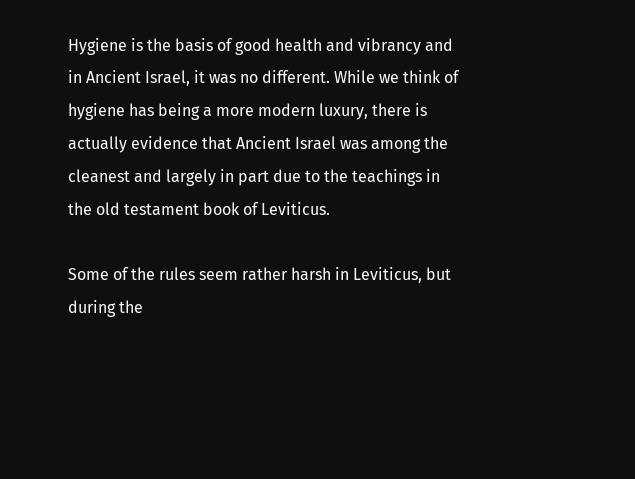Hygiene is the basis of good health and vibrancy and in Ancient Israel, it was no different. While we think of hygiene has being a more modern luxury, there is actually evidence that Ancient Israel was among the cleanest and largely in part due to the teachings in the old testament book of Leviticus.

Some of the rules seem rather harsh in Leviticus, but during the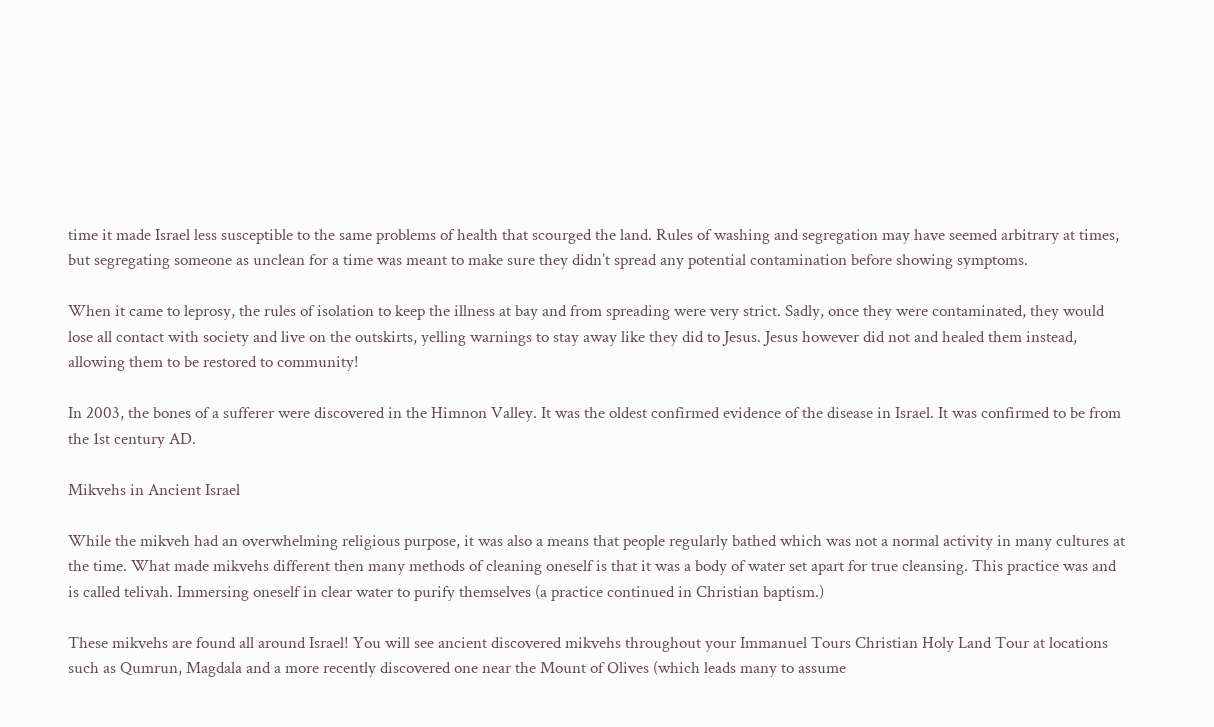time it made Israel less susceptible to the same problems of health that scourged the land. Rules of washing and segregation may have seemed arbitrary at times, but segregating someone as unclean for a time was meant to make sure they didn’t spread any potential contamination before showing symptoms.

When it came to leprosy, the rules of isolation to keep the illness at bay and from spreading were very strict. Sadly, once they were contaminated, they would lose all contact with society and live on the outskirts, yelling warnings to stay away like they did to Jesus. Jesus however did not and healed them instead, allowing them to be restored to community!

In 2003, the bones of a sufferer were discovered in the Himnon Valley. It was the oldest confirmed evidence of the disease in Israel. It was confirmed to be from the 1st century AD.

Mikvehs in Ancient Israel

While the mikveh had an overwhelming religious purpose, it was also a means that people regularly bathed which was not a normal activity in many cultures at the time. What made mikvehs different then many methods of cleaning oneself is that it was a body of water set apart for true cleansing. This practice was and is called telivah. Immersing oneself in clear water to purify themselves (a practice continued in Christian baptism.)

These mikvehs are found all around Israel! You will see ancient discovered mikvehs throughout your Immanuel Tours Christian Holy Land Tour at locations such as Qumrun, Magdala and a more recently discovered one near the Mount of Olives (which leads many to assume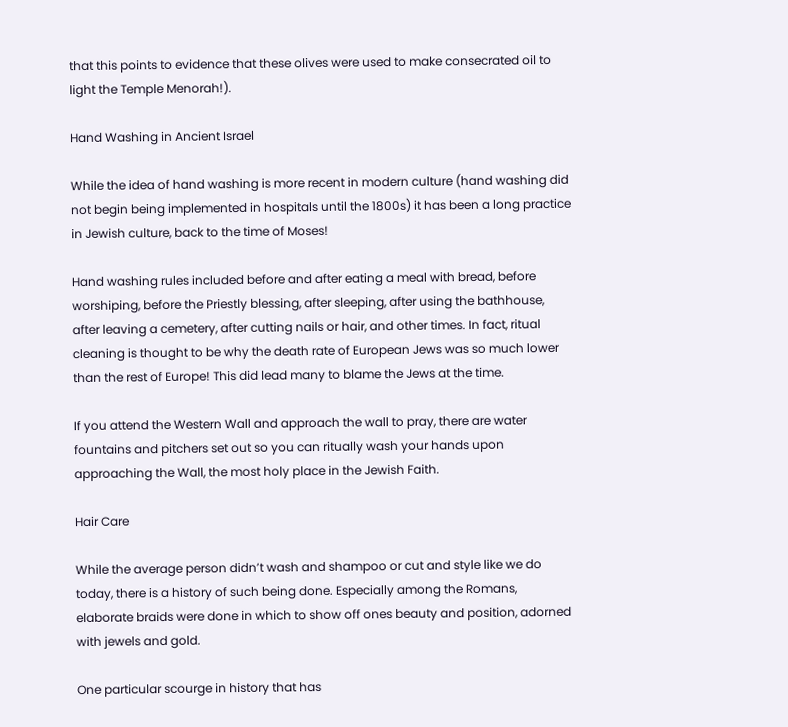that this points to evidence that these olives were used to make consecrated oil to light the Temple Menorah!).

Hand Washing in Ancient Israel

While the idea of hand washing is more recent in modern culture (hand washing did not begin being implemented in hospitals until the 1800s) it has been a long practice in Jewish culture, back to the time of Moses!

Hand washing rules included before and after eating a meal with bread, before worshiping, before the Priestly blessing, after sleeping, after using the bathhouse, after leaving a cemetery, after cutting nails or hair, and other times. In fact, ritual cleaning is thought to be why the death rate of European Jews was so much lower than the rest of Europe! This did lead many to blame the Jews at the time.

If you attend the Western Wall and approach the wall to pray, there are water fountains and pitchers set out so you can ritually wash your hands upon approaching the Wall, the most holy place in the Jewish Faith.

Hair Care

While the average person didn’t wash and shampoo or cut and style like we do today, there is a history of such being done. Especially among the Romans, elaborate braids were done in which to show off ones beauty and position, adorned with jewels and gold.

One particular scourge in history that has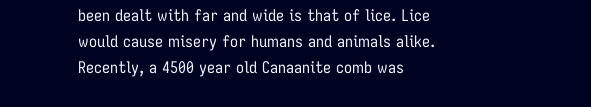been dealt with far and wide is that of lice. Lice would cause misery for humans and animals alike. Recently, a 4500 year old Canaanite comb was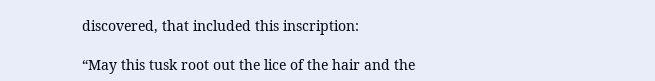discovered, that included this inscription:

“May this tusk root out the lice of the hair and the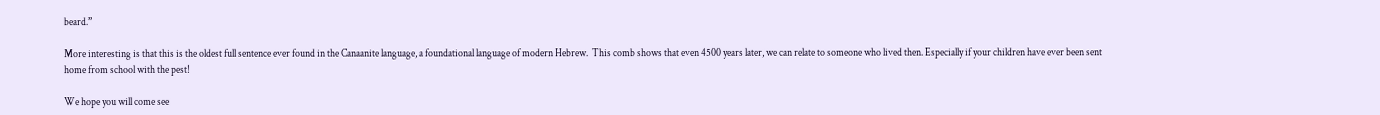beard.”

More interesting is that this is the oldest full sentence ever found in the Canaanite language, a foundational language of modern Hebrew.  This comb shows that even 4500 years later, we can relate to someone who lived then. Especially if your children have ever been sent home from school with the pest!

We hope you will come see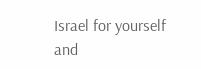Israel for yourself and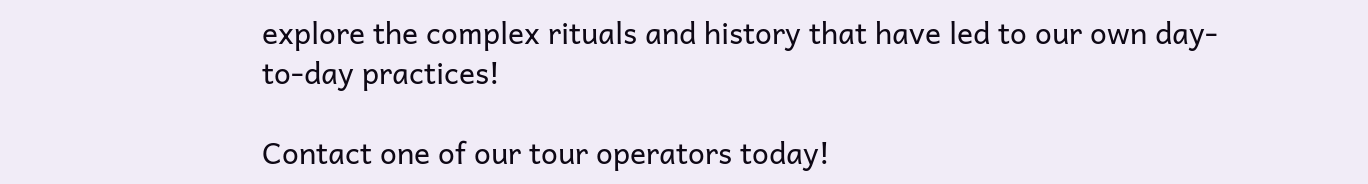explore the complex rituals and history that have led to our own day-to-day practices!

Contact one of our tour operators today!